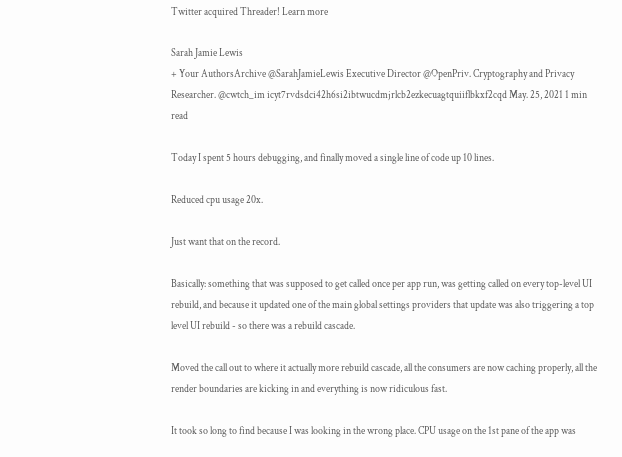Twitter acquired Threader! Learn more

Sarah Jamie Lewis
+ Your AuthorsArchive @SarahJamieLewis Executive Director @OpenPriv. Cryptography and Privacy Researcher. @cwtch_im icyt7rvdsdci42h6si2ibtwucdmjrlcb2ezkecuagtquiiflbkxf2cqd May. 25, 2021 1 min read

Today I spent 5 hours debugging, and finally moved a single line of code up 10 lines.

Reduced cpu usage 20x.

Just want that on the record.

Basically: something that was supposed to get called once per app run, was getting called on every top-level UI rebuild, and because it updated one of the main global settings providers that update was also triggering a top level UI rebuild - so there was a rebuild cascade.

Moved the call out to where it actually more rebuild cascade, all the consumers are now caching properly, all the render boundaries are kicking in and everything is now ridiculous fast.

It took so long to find because I was looking in the wrong place. CPU usage on the 1st pane of the app was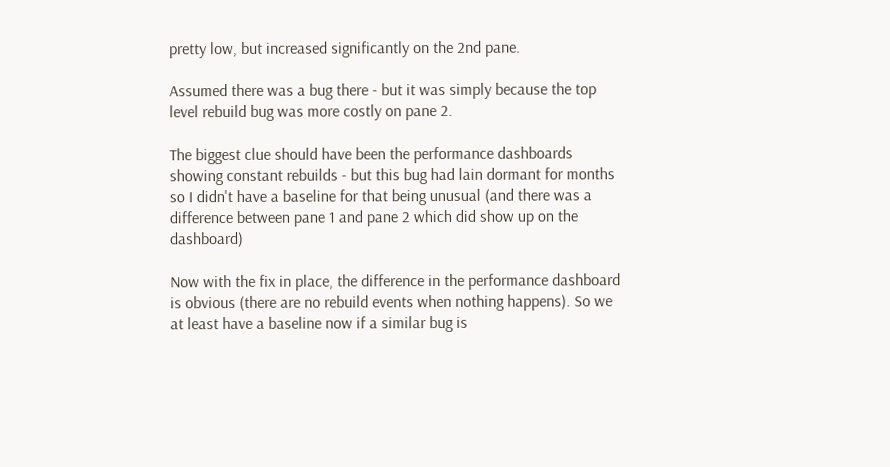pretty low, but increased significantly on the 2nd pane.

Assumed there was a bug there - but it was simply because the top level rebuild bug was more costly on pane 2.

The biggest clue should have been the performance dashboards showing constant rebuilds - but this bug had lain dormant for months so I didn't have a baseline for that being unusual (and there was a difference between pane 1 and pane 2 which did show up on the dashboard)

Now with the fix in place, the difference in the performance dashboard is obvious (there are no rebuild events when nothing happens). So we at least have a baseline now if a similar bug is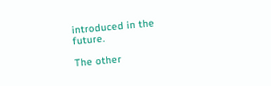introduced in the future.

The other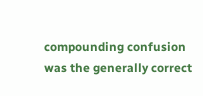compounding confusion was the generally correct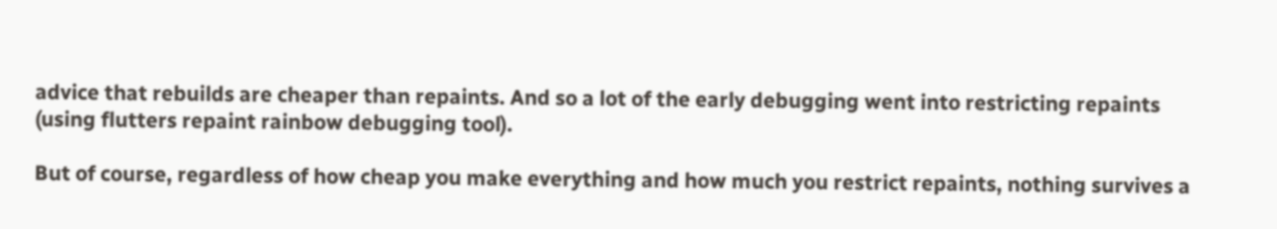advice that rebuilds are cheaper than repaints. And so a lot of the early debugging went into restricting repaints (using flutters repaint rainbow debugging tool).

But of course, regardless of how cheap you make everything and how much you restrict repaints, nothing survives a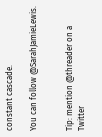constant cascade.

You can follow @SarahJamieLewis.


Tip: mention @threader on a Twitter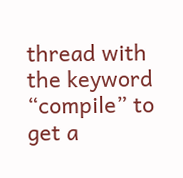thread with the keyword “compile” to get a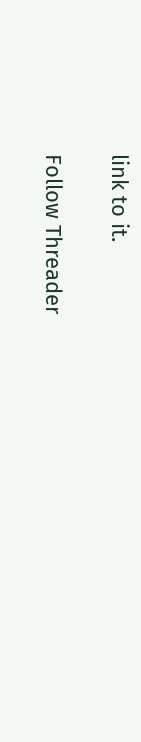link to it.

Follow Threader